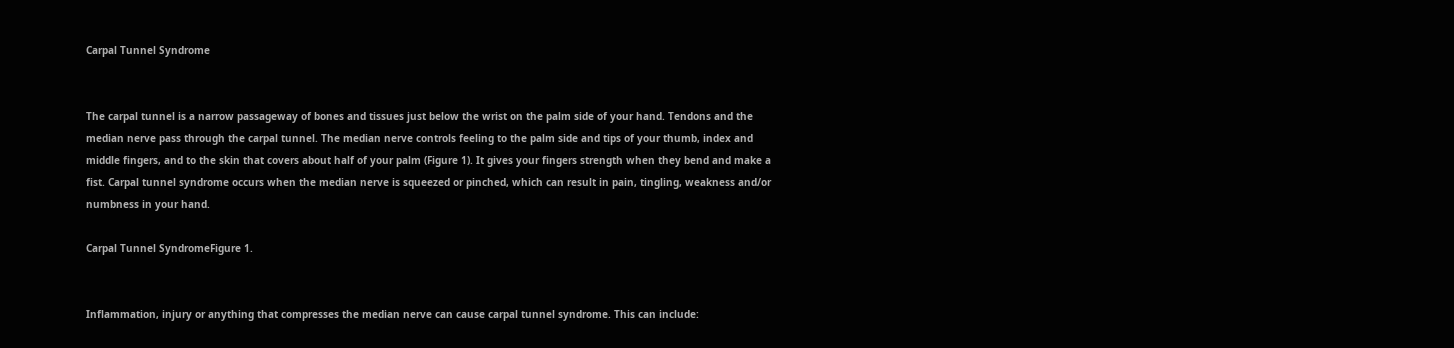Carpal Tunnel Syndrome


The carpal tunnel is a narrow passageway of bones and tissues just below the wrist on the palm side of your hand. Tendons and the median nerve pass through the carpal tunnel. The median nerve controls feeling to the palm side and tips of your thumb, index and middle fingers, and to the skin that covers about half of your palm (Figure 1). It gives your fingers strength when they bend and make a fist. Carpal tunnel syndrome occurs when the median nerve is squeezed or pinched, which can result in pain, tingling, weakness and/or numbness in your hand.

Carpal Tunnel SyndromeFigure 1.


Inflammation, injury or anything that compresses the median nerve can cause carpal tunnel syndrome. This can include: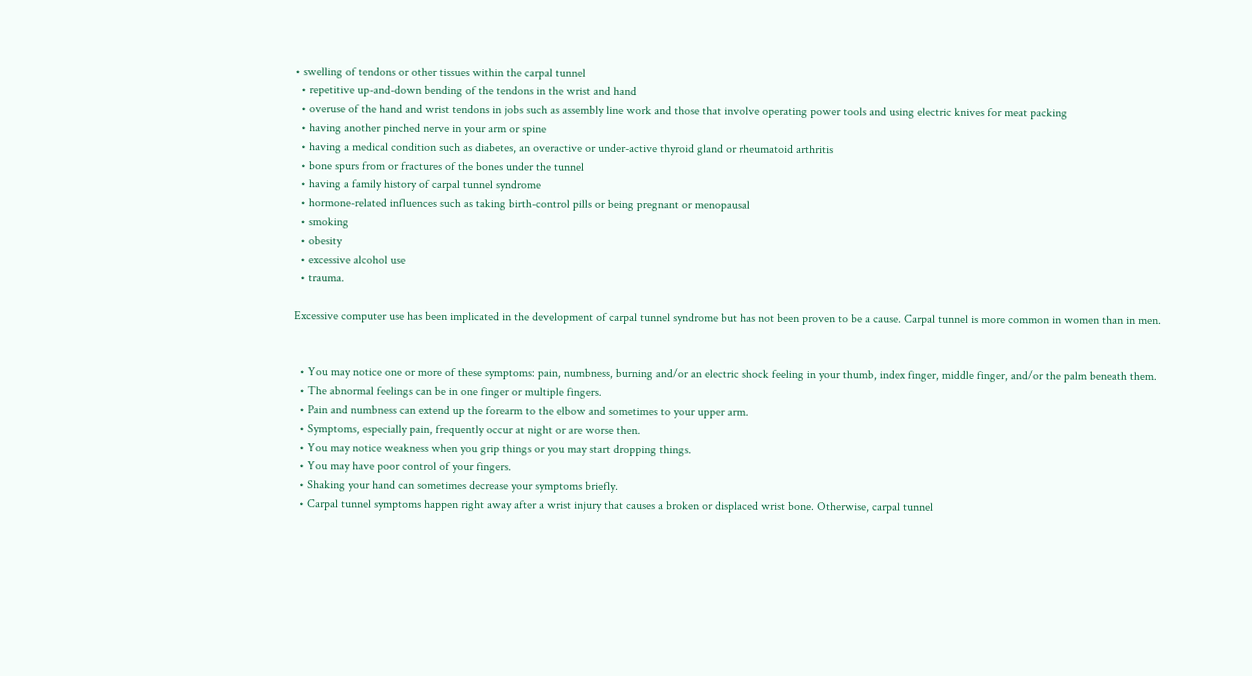• swelling of tendons or other tissues within the carpal tunnel
  • repetitive up-and-down bending of the tendons in the wrist and hand
  • overuse of the hand and wrist tendons in jobs such as assembly line work and those that involve operating power tools and using electric knives for meat packing
  • having another pinched nerve in your arm or spine
  • having a medical condition such as diabetes, an overactive or under-active thyroid gland or rheumatoid arthritis
  • bone spurs from or fractures of the bones under the tunnel
  • having a family history of carpal tunnel syndrome
  • hormone-related influences such as taking birth-control pills or being pregnant or menopausal
  • smoking
  • obesity
  • excessive alcohol use
  • trauma.

Excessive computer use has been implicated in the development of carpal tunnel syndrome but has not been proven to be a cause. Carpal tunnel is more common in women than in men.


  • You may notice one or more of these symptoms: pain, numbness, burning and/or an electric shock feeling in your thumb, index finger, middle finger, and/or the palm beneath them.
  • The abnormal feelings can be in one finger or multiple fingers.
  • Pain and numbness can extend up the forearm to the elbow and sometimes to your upper arm.
  • Symptoms, especially pain, frequently occur at night or are worse then.
  • You may notice weakness when you grip things or you may start dropping things.
  • You may have poor control of your fingers.
  • Shaking your hand can sometimes decrease your symptoms briefly.
  • Carpal tunnel symptoms happen right away after a wrist injury that causes a broken or displaced wrist bone. Otherwise, carpal tunnel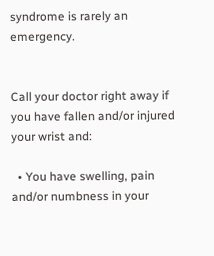syndrome is rarely an emergency.


Call your doctor right away if you have fallen and/or injured your wrist and:

  • You have swelling, pain and/or numbness in your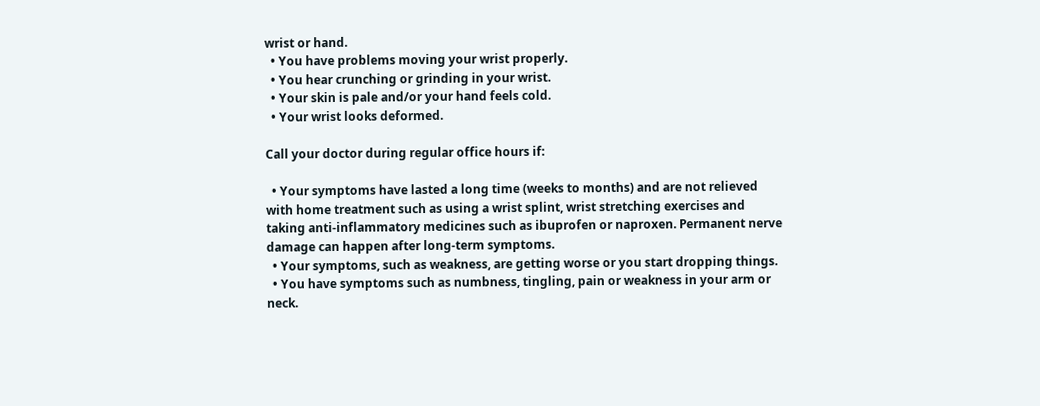wrist or hand.
  • You have problems moving your wrist properly.
  • You hear crunching or grinding in your wrist.
  • Your skin is pale and/or your hand feels cold.
  • Your wrist looks deformed.

Call your doctor during regular office hours if:

  • Your symptoms have lasted a long time (weeks to months) and are not relieved with home treatment such as using a wrist splint, wrist stretching exercises and taking anti-inflammatory medicines such as ibuprofen or naproxen. Permanent nerve damage can happen after long-term symptoms.
  • Your symptoms, such as weakness, are getting worse or you start dropping things.
  • You have symptoms such as numbness, tingling, pain or weakness in your arm or neck.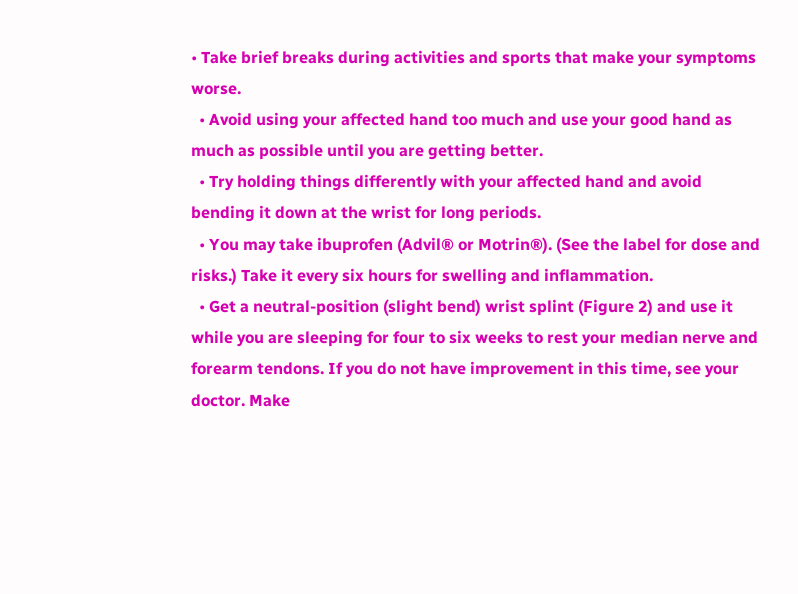• Take brief breaks during activities and sports that make your symptoms worse.
  • Avoid using your affected hand too much and use your good hand as much as possible until you are getting better.
  • Try holding things differently with your affected hand and avoid bending it down at the wrist for long periods.
  • You may take ibuprofen (Advil® or Motrin®). (See the label for dose and risks.) Take it every six hours for swelling and inflammation.
  • Get a neutral-position (slight bend) wrist splint (Figure 2) and use it while you are sleeping for four to six weeks to rest your median nerve and forearm tendons. If you do not have improvement in this time, see your doctor. Make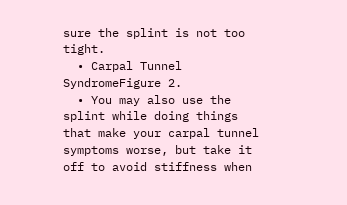sure the splint is not too tight.
  • Carpal Tunnel SyndromeFigure 2.
  • You may also use the splint while doing things that make your carpal tunnel symptoms worse, but take it off to avoid stiffness when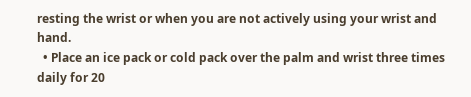resting the wrist or when you are not actively using your wrist and hand.
  • Place an ice pack or cold pack over the palm and wrist three times daily for 20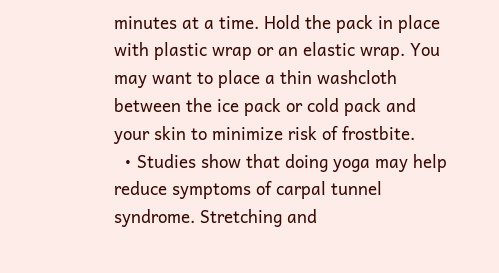minutes at a time. Hold the pack in place with plastic wrap or an elastic wrap. You may want to place a thin washcloth between the ice pack or cold pack and your skin to minimize risk of frostbite.
  • Studies show that doing yoga may help reduce symptoms of carpal tunnel syndrome. Stretching and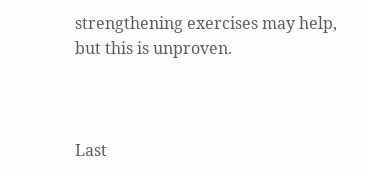strengthening exercises may help, but this is unproven.



Last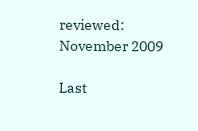reviewed: November 2009

Last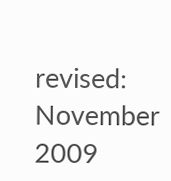revised: November 2009